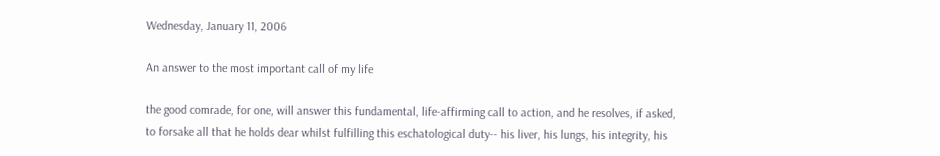Wednesday, January 11, 2006

An answer to the most important call of my life

the good comrade, for one, will answer this fundamental, life-affirming call to action, and he resolves, if asked, to forsake all that he holds dear whilst fulfilling this eschatological duty-- his liver, his lungs, his integrity, his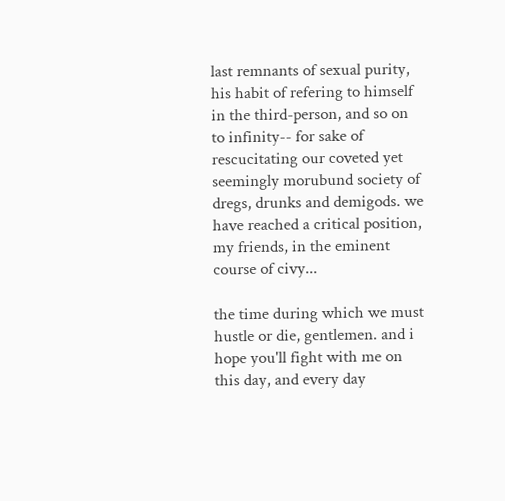last remnants of sexual purity, his habit of refering to himself in the third-person, and so on to infinity-- for sake of rescucitating our coveted yet seemingly morubund society of dregs, drunks and demigods. we have reached a critical position, my friends, in the eminent course of civy...

the time during which we must hustle or die, gentlemen. and i hope you'll fight with me on this day, and every day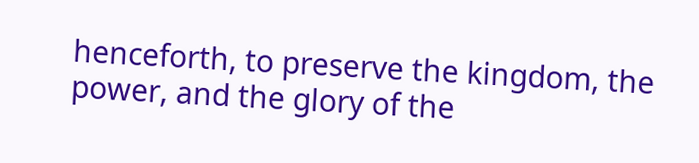henceforth, to preserve the kingdom, the power, and the glory of the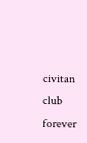civitan club forever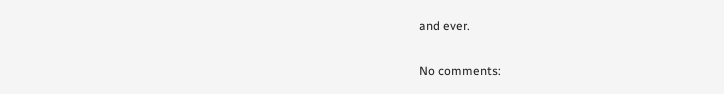and ever.

No comments: